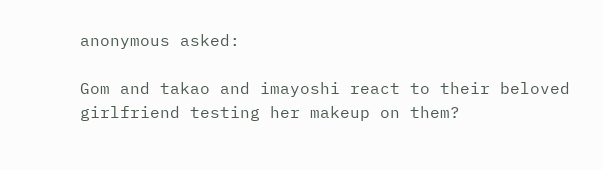anonymous asked:

Gom and takao and imayoshi react to their beloved girlfriend testing her makeup on them?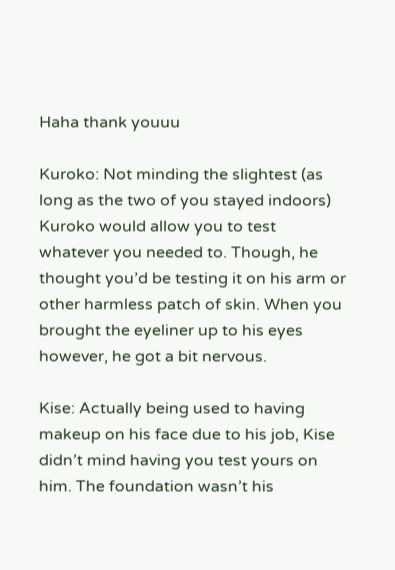Haha thank youuu

Kuroko: Not minding the slightest (as long as the two of you stayed indoors) Kuroko would allow you to test whatever you needed to. Though, he thought you’d be testing it on his arm or other harmless patch of skin. When you brought the eyeliner up to his eyes however, he got a bit nervous.

Kise: Actually being used to having makeup on his face due to his job, Kise didn’t mind having you test yours on him. The foundation wasn’t his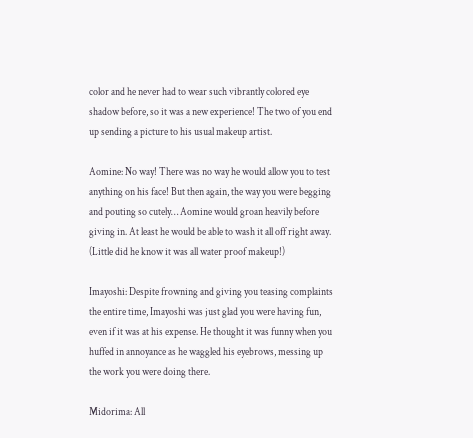color and he never had to wear such vibrantly colored eye shadow before, so it was a new experience! The two of you end up sending a picture to his usual makeup artist.

Aomine: No way! There was no way he would allow you to test anything on his face! But then again, the way you were begging and pouting so cutely… Aomine would groan heavily before giving in. At least he would be able to wash it all off right away. (Little did he know it was all water proof makeup!)

Imayoshi: Despite frowning and giving you teasing complaints the entire time, Imayoshi was just glad you were having fun, even if it was at his expense. He thought it was funny when you huffed in annoyance as he waggled his eyebrows, messing up the work you were doing there.

Midorima: All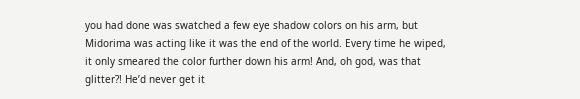you had done was swatched a few eye shadow colors on his arm, but Midorima was acting like it was the end of the world. Every time he wiped, it only smeared the color further down his arm! And, oh god, was that glitter?! He’d never get it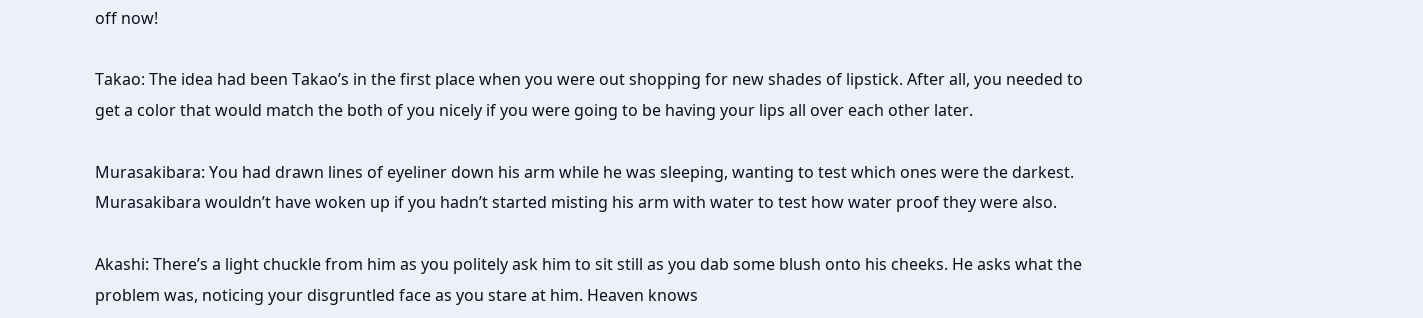off now!

Takao: The idea had been Takao’s in the first place when you were out shopping for new shades of lipstick. After all, you needed to get a color that would match the both of you nicely if you were going to be having your lips all over each other later.

Murasakibara: You had drawn lines of eyeliner down his arm while he was sleeping, wanting to test which ones were the darkest. Murasakibara wouldn’t have woken up if you hadn’t started misting his arm with water to test how water proof they were also.

Akashi: There’s a light chuckle from him as you politely ask him to sit still as you dab some blush onto his cheeks. He asks what the problem was, noticing your disgruntled face as you stare at him. Heaven knows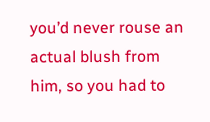you’d never rouse an actual blush from him, so you had to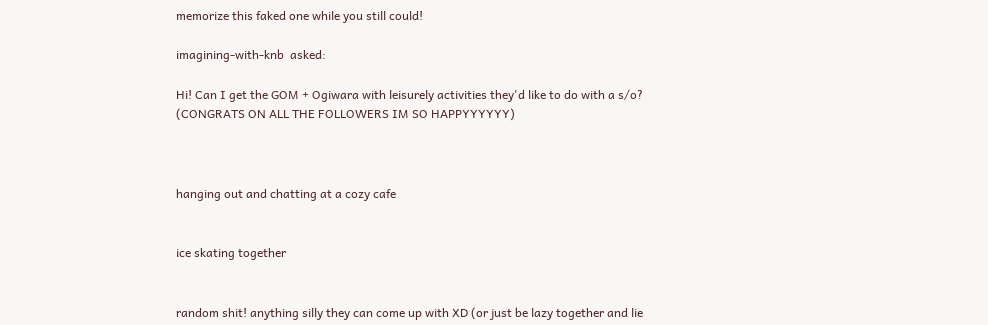memorize this faked one while you still could!

imagining-with-knb  asked:

Hi! Can I get the GOM + Ogiwara with leisurely activities they'd like to do with a s/o? (CONGRATS ON ALL THE FOLLOWERS IM SO HAPPYYYYYY)



hanging out and chatting at a cozy cafe


ice skating together


random shit! anything silly they can come up with XD (or just be lazy together and lie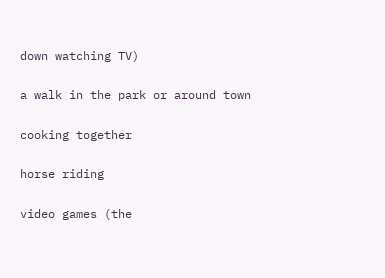down watching TV)


a walk in the park or around town


cooking together


horse riding


video games (the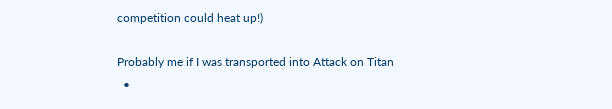competition could heat up!)

Probably me if I was transported into Attack on Titan
  •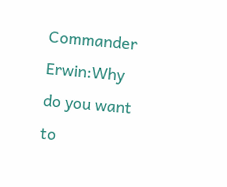Commander Erwin:Why do you want to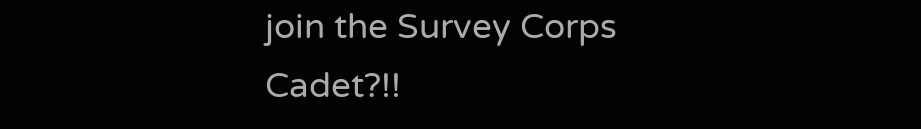join the Survey Corps Cadet?!!